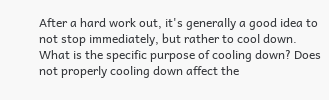After a hard work out, it's generally a good idea to not stop immediately, but rather to cool down. What is the specific purpose of cooling down? Does not properly cooling down affect the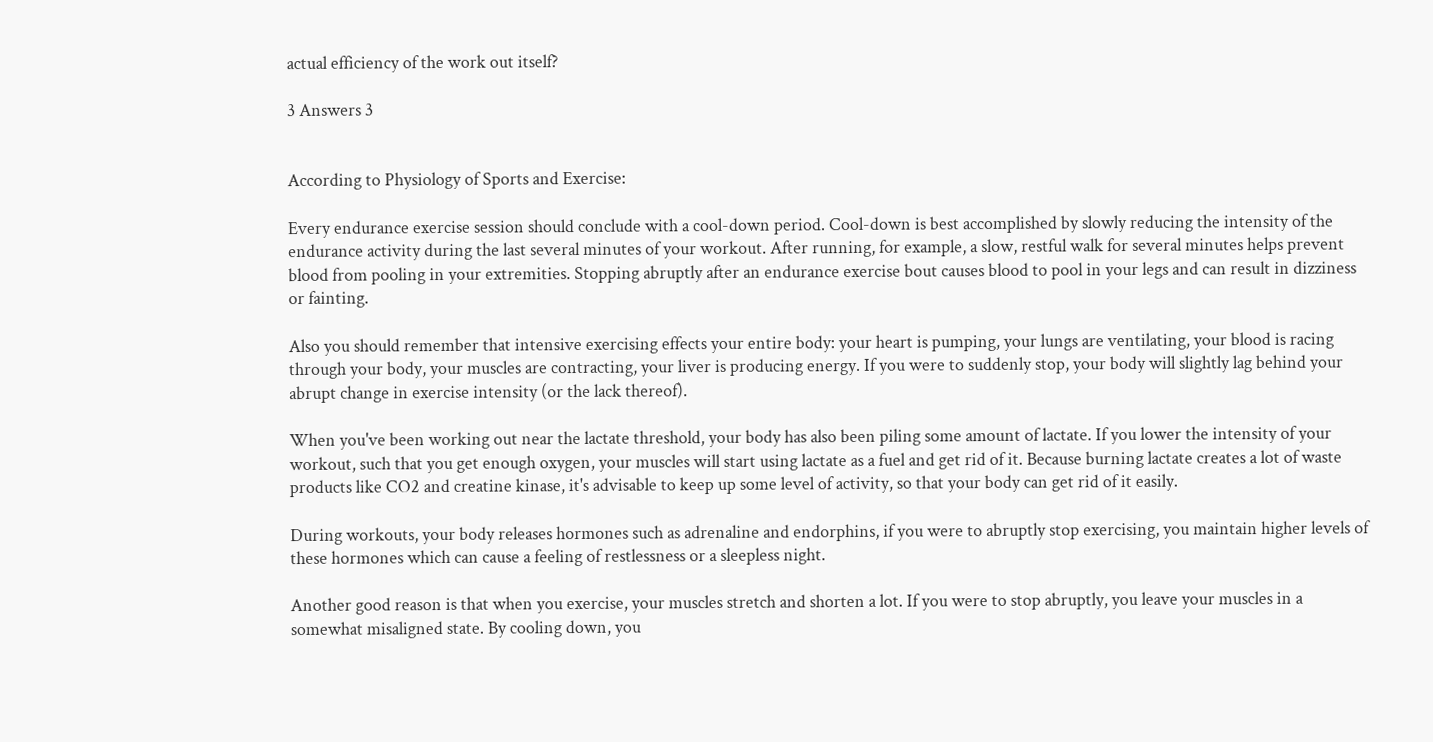actual efficiency of the work out itself?

3 Answers 3


According to Physiology of Sports and Exercise:

Every endurance exercise session should conclude with a cool-down period. Cool-down is best accomplished by slowly reducing the intensity of the endurance activity during the last several minutes of your workout. After running, for example, a slow, restful walk for several minutes helps prevent blood from pooling in your extremities. Stopping abruptly after an endurance exercise bout causes blood to pool in your legs and can result in dizziness or fainting.

Also you should remember that intensive exercising effects your entire body: your heart is pumping, your lungs are ventilating, your blood is racing through your body, your muscles are contracting, your liver is producing energy. If you were to suddenly stop, your body will slightly lag behind your abrupt change in exercise intensity (or the lack thereof).

When you've been working out near the lactate threshold, your body has also been piling some amount of lactate. If you lower the intensity of your workout, such that you get enough oxygen, your muscles will start using lactate as a fuel and get rid of it. Because burning lactate creates a lot of waste products like CO2 and creatine kinase, it's advisable to keep up some level of activity, so that your body can get rid of it easily.

During workouts, your body releases hormones such as adrenaline and endorphins, if you were to abruptly stop exercising, you maintain higher levels of these hormones which can cause a feeling of restlessness or a sleepless night.

Another good reason is that when you exercise, your muscles stretch and shorten a lot. If you were to stop abruptly, you leave your muscles in a somewhat misaligned state. By cooling down, you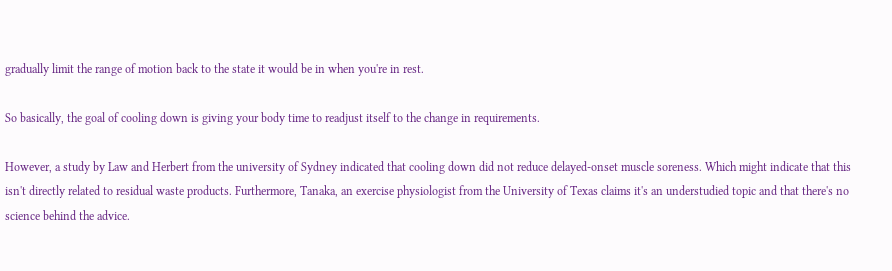gradually limit the range of motion back to the state it would be in when you're in rest.

So basically, the goal of cooling down is giving your body time to readjust itself to the change in requirements.

However, a study by Law and Herbert from the university of Sydney indicated that cooling down did not reduce delayed-onset muscle soreness. Which might indicate that this isn't directly related to residual waste products. Furthermore, Tanaka, an exercise physiologist from the University of Texas claims it's an understudied topic and that there's no science behind the advice.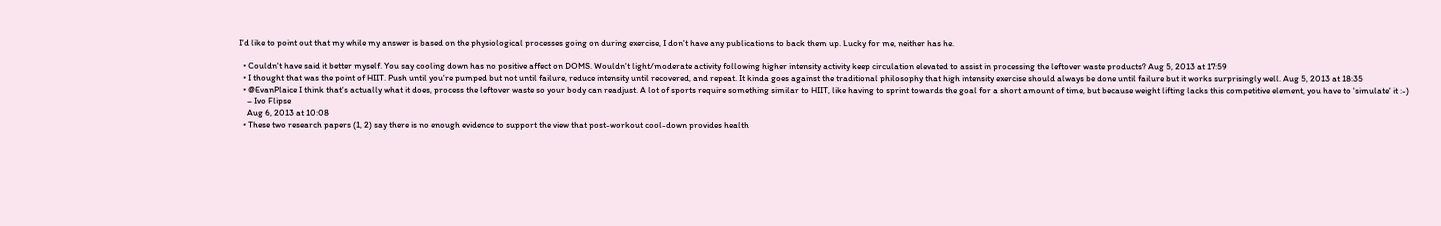I'd like to point out that my while my answer is based on the physiological processes going on during exercise, I don't have any publications to back them up. Lucky for me, neither has he.

  • Couldn't have said it better myself. You say cooling down has no positive affect on DOMS. Wouldn't light/moderate activity following higher intensity activity keep circulation elevated to assist in processing the leftover waste products? Aug 5, 2013 at 17:59
  • I thought that was the point of HIIT. Push until you're pumped but not until failure, reduce intensity until recovered, and repeat. It kinda goes against the traditional philosophy that high intensity exercise should always be done until failure but it works surprisingly well. Aug 5, 2013 at 18:35
  • @EvanPlaice I think that's actually what it does, process the leftover waste so your body can readjust. A lot of sports require something similar to HIIT, like having to sprint towards the goal for a short amount of time, but because weight lifting lacks this competitive element, you have to 'simulate' it :-)
    – Ivo Flipse
    Aug 6, 2013 at 10:08
  • These two research papers (1, 2) say there is no enough evidence to support the view that post-workout cool-down provides health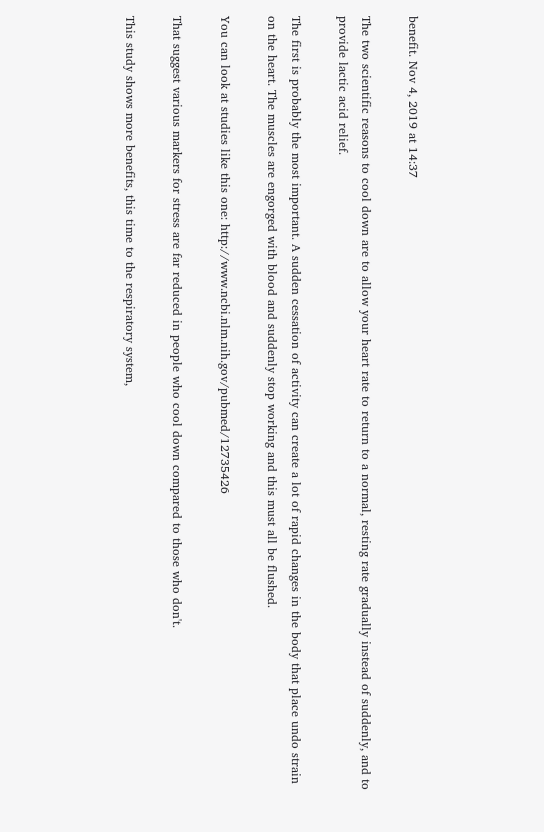benefit. Nov 4, 2019 at 14:37

The two scientific reasons to cool down are to allow your heart rate to return to a normal, resting rate gradually instead of suddenly, and to provide lactic acid relief.

The first is probably the most important. A sudden cessation of activity can create a lot of rapid changes in the body that place undo strain on the heart. The muscles are engorged with blood and suddenly stop working and this must all be flushed.

You can look at studies like this one: http://www.ncbi.nlm.nih.gov/pubmed/12735426

That suggest various markers for stress are far reduced in people who cool down compared to those who don't.

This study shows more benefits, this time to the respiratory system,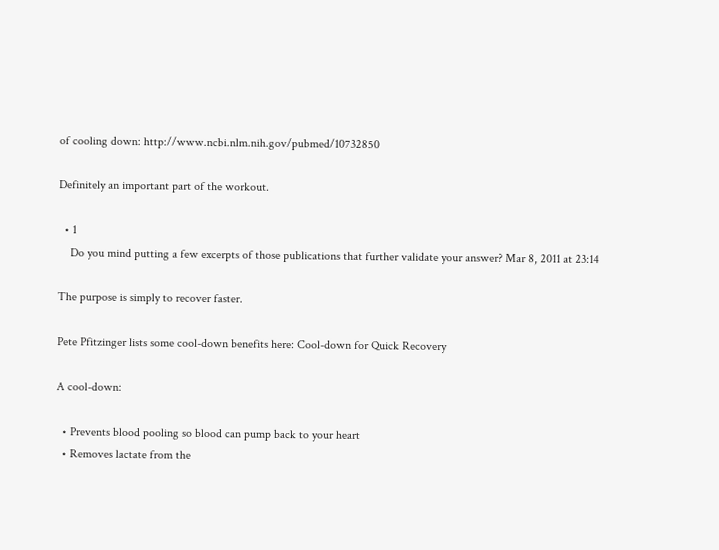of cooling down: http://www.ncbi.nlm.nih.gov/pubmed/10732850

Definitely an important part of the workout.

  • 1
    Do you mind putting a few excerpts of those publications that further validate your answer? Mar 8, 2011 at 23:14

The purpose is simply to recover faster.

Pete Pfitzinger lists some cool-down benefits here: Cool-down for Quick Recovery

A cool-down:

  • Prevents blood pooling so blood can pump back to your heart
  • Removes lactate from the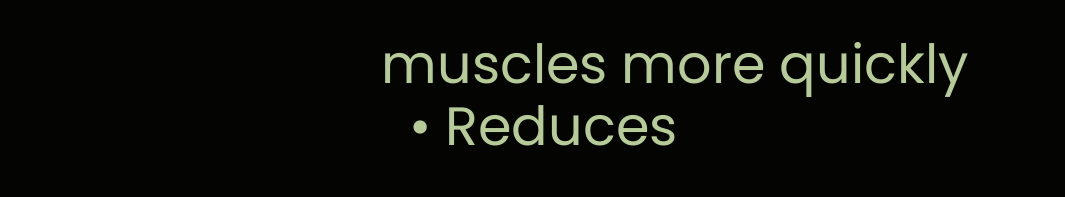muscles more quickly
  • Reduces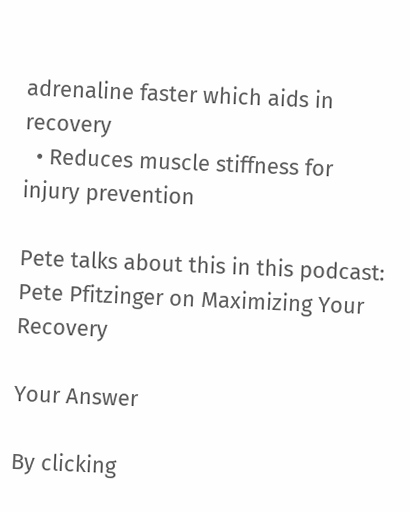adrenaline faster which aids in recovery
  • Reduces muscle stiffness for injury prevention

Pete talks about this in this podcast: Pete Pfitzinger on Maximizing Your Recovery

Your Answer

By clicking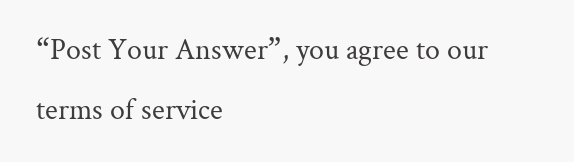“Post Your Answer”, you agree to our terms of service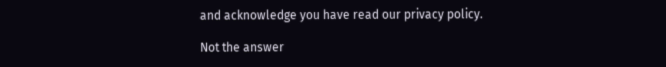and acknowledge you have read our privacy policy.

Not the answer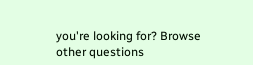you're looking for? Browse other questions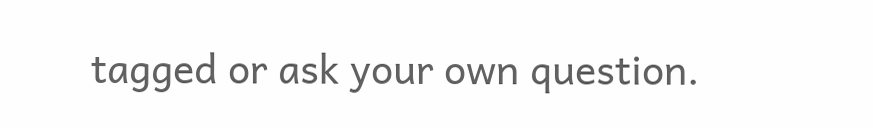tagged or ask your own question.